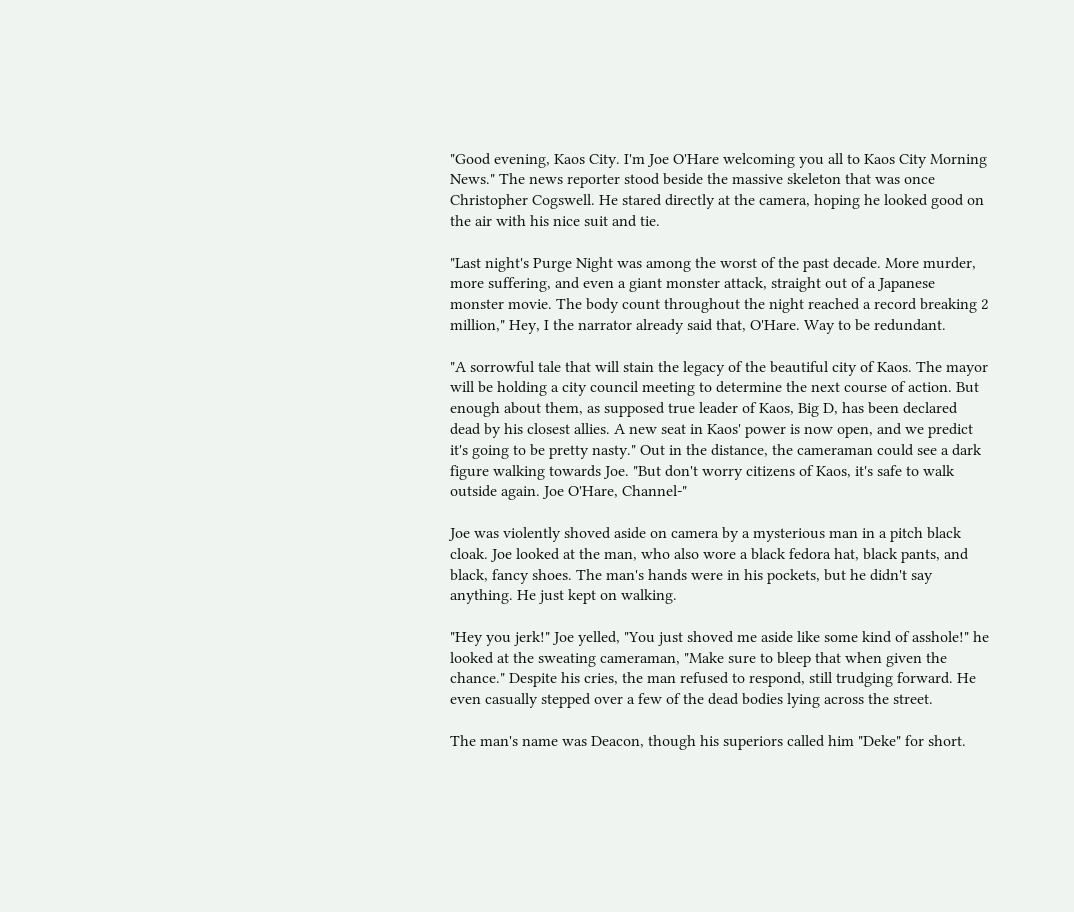"Good evening, Kaos City. I'm Joe O'Hare welcoming you all to Kaos City Morning News." The news reporter stood beside the massive skeleton that was once Christopher Cogswell. He stared directly at the camera, hoping he looked good on the air with his nice suit and tie.

"Last night's Purge Night was among the worst of the past decade. More murder, more suffering, and even a giant monster attack, straight out of a Japanese monster movie. The body count throughout the night reached a record breaking 2 million," Hey, I the narrator already said that, O'Hare. Way to be redundant.

"A sorrowful tale that will stain the legacy of the beautiful city of Kaos. The mayor will be holding a city council meeting to determine the next course of action. But enough about them, as supposed true leader of Kaos, Big D, has been declared dead by his closest allies. A new seat in Kaos' power is now open, and we predict it's going to be pretty nasty." Out in the distance, the cameraman could see a dark figure walking towards Joe. "But don't worry citizens of Kaos, it's safe to walk outside again. Joe O'Hare, Channel-"

Joe was violently shoved aside on camera by a mysterious man in a pitch black cloak. Joe looked at the man, who also wore a black fedora hat, black pants, and black, fancy shoes. The man's hands were in his pockets, but he didn't say anything. He just kept on walking.

"Hey you jerk!" Joe yelled, "You just shoved me aside like some kind of asshole!" he looked at the sweating cameraman, "Make sure to bleep that when given the chance." Despite his cries, the man refused to respond, still trudging forward. He even casually stepped over a few of the dead bodies lying across the street.

The man's name was Deacon, though his superiors called him "Deke" for short.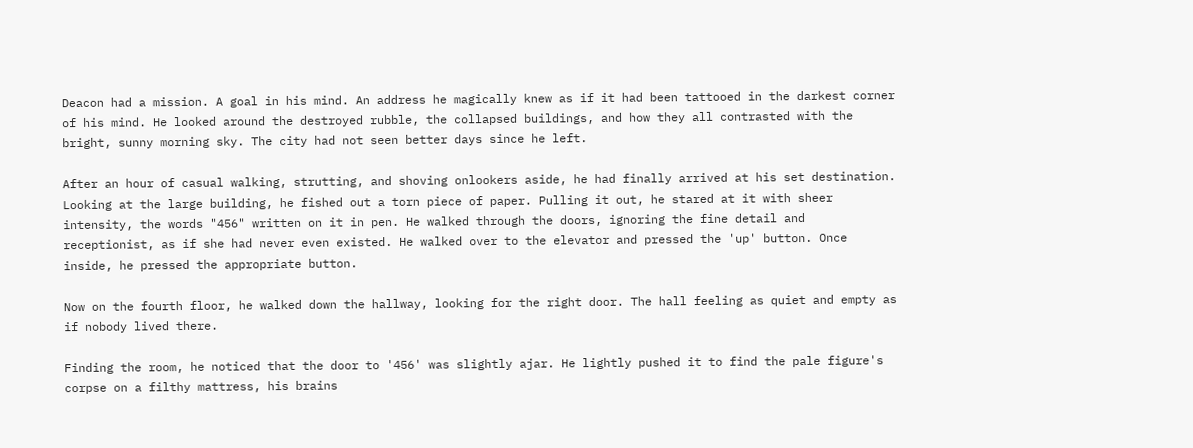Deacon had a mission. A goal in his mind. An address he magically knew as if it had been tattooed in the darkest corner of his mind. He looked around the destroyed rubble, the collapsed buildings, and how they all contrasted with the bright, sunny morning sky. The city had not seen better days since he left.

After an hour of casual walking, strutting, and shoving onlookers aside, he had finally arrived at his set destination. Looking at the large building, he fished out a torn piece of paper. Pulling it out, he stared at it with sheer intensity, the words "456" written on it in pen. He walked through the doors, ignoring the fine detail and receptionist, as if she had never even existed. He walked over to the elevator and pressed the 'up' button. Once inside, he pressed the appropriate button.

Now on the fourth floor, he walked down the hallway, looking for the right door. The hall feeling as quiet and empty as if nobody lived there.

Finding the room, he noticed that the door to '456' was slightly ajar. He lightly pushed it to find the pale figure's corpse on a filthy mattress, his brains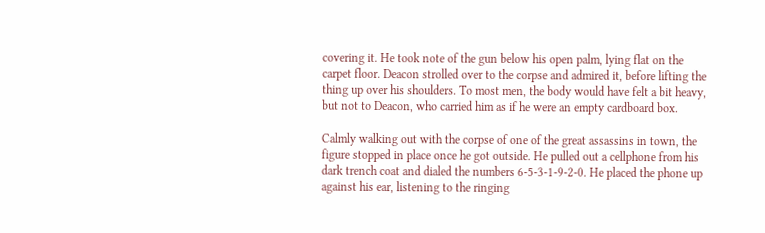covering it. He took note of the gun below his open palm, lying flat on the carpet floor. Deacon strolled over to the corpse and admired it, before lifting the thing up over his shoulders. To most men, the body would have felt a bit heavy, but not to Deacon, who carried him as if he were an empty cardboard box.

Calmly walking out with the corpse of one of the great assassins in town, the figure stopped in place once he got outside. He pulled out a cellphone from his dark trench coat and dialed the numbers 6-5-3-1-9-2-0. He placed the phone up against his ear, listening to the ringing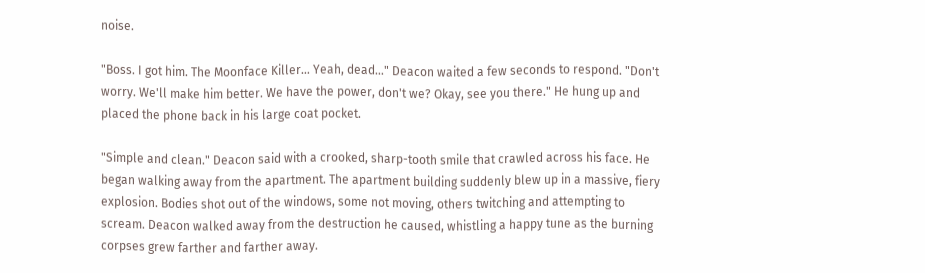noise.

"Boss. I got him. The Moonface Killer… Yeah, dead…" Deacon waited a few seconds to respond. "Don't worry. We'll make him better. We have the power, don't we? Okay, see you there." He hung up and placed the phone back in his large coat pocket.

"Simple and clean." Deacon said with a crooked, sharp-tooth smile that crawled across his face. He began walking away from the apartment. The apartment building suddenly blew up in a massive, fiery explosion. Bodies shot out of the windows, some not moving, others twitching and attempting to scream. Deacon walked away from the destruction he caused, whistling a happy tune as the burning corpses grew farther and farther away.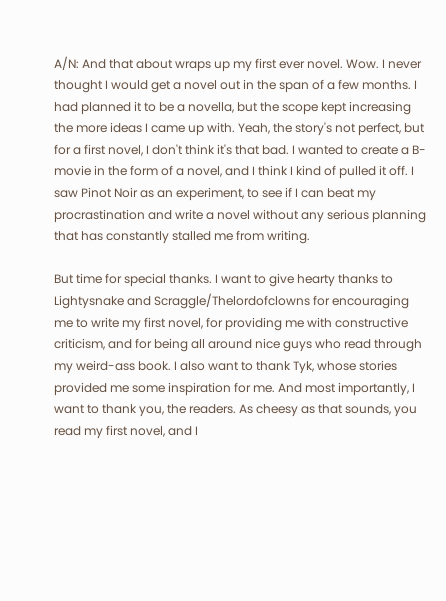A/N: And that about wraps up my first ever novel. Wow. I never thought I would get a novel out in the span of a few months. I had planned it to be a novella, but the scope kept increasing the more ideas I came up with. Yeah, the story's not perfect, but for a first novel, I don't think it's that bad. I wanted to create a B-movie in the form of a novel, and I think I kind of pulled it off. I saw Pinot Noir as an experiment, to see if I can beat my procrastination and write a novel without any serious planning that has constantly stalled me from writing.

But time for special thanks. I want to give hearty thanks to Lightysnake and Scraggle/Thelordofclowns for encouraging me to write my first novel, for providing me with constructive criticism, and for being all around nice guys who read through my weird-ass book. I also want to thank Tyk, whose stories provided me some inspiration for me. And most importantly, I want to thank you, the readers. As cheesy as that sounds, you read my first novel, and I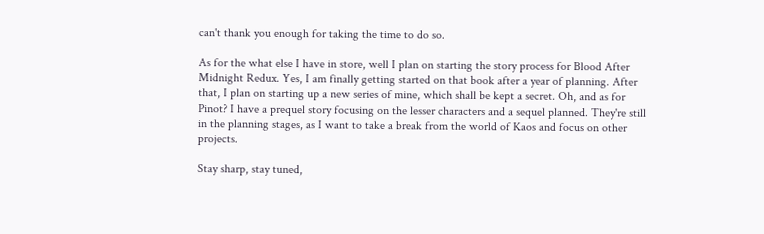can't thank you enough for taking the time to do so.

As for the what else I have in store, well I plan on starting the story process for Blood After Midnight Redux. Yes, I am finally getting started on that book after a year of planning. After that, I plan on starting up a new series of mine, which shall be kept a secret. Oh, and as for Pinot? I have a prequel story focusing on the lesser characters and a sequel planned. They're still in the planning stages, as I want to take a break from the world of Kaos and focus on other projects.

Stay sharp, stay tuned,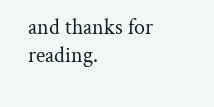and thanks for reading.